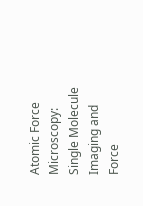Atomic Force Microscopy: Single Molecule Imaging and Force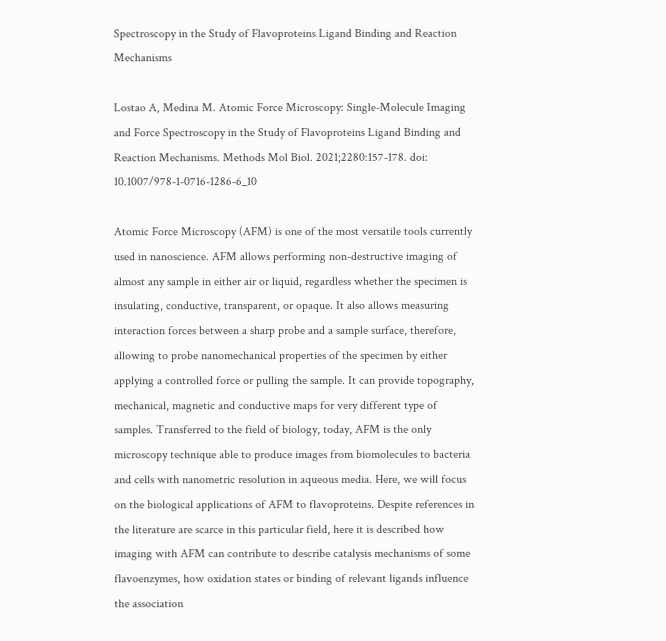Spectroscopy in the Study of Flavoproteins Ligand Binding and Reaction Mechanisms

Lostao A, Medina M. Atomic Force Microscopy: Single-Molecule Imaging and Force Spectroscopy in the Study of Flavoproteins Ligand Binding and Reaction Mechanisms. Methods Mol Biol. 2021;2280:157-178. doi: 10.1007/978-1-0716-1286-6_10

Atomic Force Microscopy (AFM) is one of the most versatile tools currently used in nanoscience. AFM allows performing non-destructive imaging of almost any sample in either air or liquid, regardless whether the specimen is insulating, conductive, transparent, or opaque. It also allows measuring interaction forces between a sharp probe and a sample surface, therefore, allowing to probe nanomechanical properties of the specimen by either applying a controlled force or pulling the sample. It can provide topography, mechanical, magnetic and conductive maps for very different type of samples. Transferred to the field of biology, today, AFM is the only microscopy technique able to produce images from biomolecules to bacteria and cells with nanometric resolution in aqueous media. Here, we will focus on the biological applications of AFM to flavoproteins. Despite references in the literature are scarce in this particular field, here it is described how imaging with AFM can contribute to describe catalysis mechanisms of some flavoenzymes, how oxidation states or binding of relevant ligands influence the association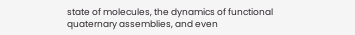state of molecules, the dynamics of functional quaternary assemblies, and even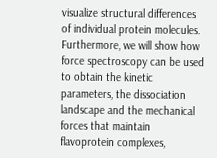visualize structural differences of individual protein molecules. Furthermore, we will show how force spectroscopy can be used to obtain the kinetic parameters, the dissociation landscape and the mechanical forces that maintain flavoprotein complexes,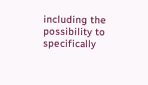including the possibility to specifically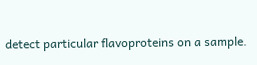detect particular flavoproteins on a sample.